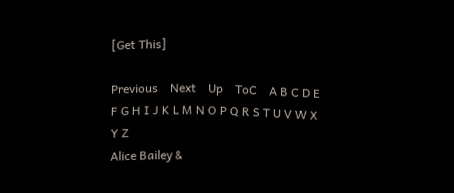[Get This]

Previous    Next    Up    ToC    A B C D E F G H I J K L M N O P Q R S T U V W X Y Z
Alice Bailey &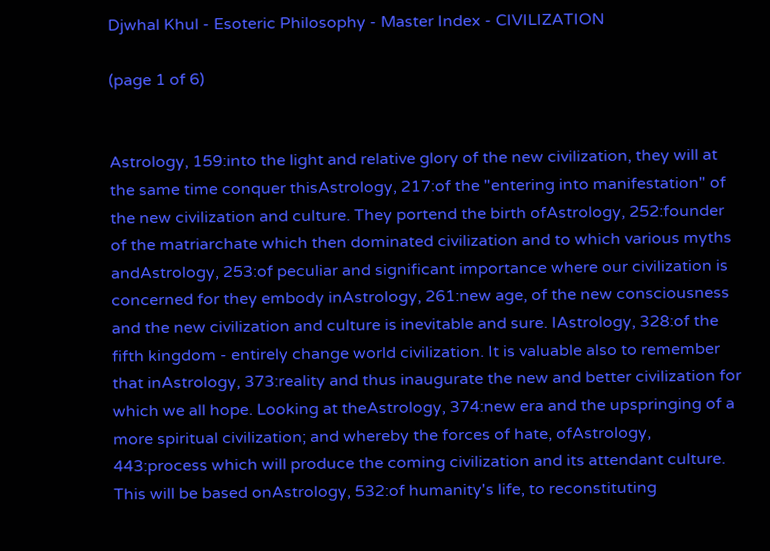Djwhal Khul - Esoteric Philosophy - Master Index - CIVILIZATION

(page 1 of 6)


Astrology, 159:into the light and relative glory of the new civilization, they will at the same time conquer thisAstrology, 217:of the "entering into manifestation" of the new civilization and culture. They portend the birth ofAstrology, 252:founder of the matriarchate which then dominated civilization and to which various myths andAstrology, 253:of peculiar and significant importance where our civilization is concerned for they embody inAstrology, 261:new age, of the new consciousness and the new civilization and culture is inevitable and sure. IAstrology, 328:of the fifth kingdom - entirely change world civilization. It is valuable also to remember that inAstrology, 373:reality and thus inaugurate the new and better civilization for which we all hope. Looking at theAstrology, 374:new era and the upspringing of a more spiritual civilization; and whereby the forces of hate, ofAstrology, 443:process which will produce the coming civilization and its attendant culture. This will be based onAstrology, 532:of humanity's life, to reconstituting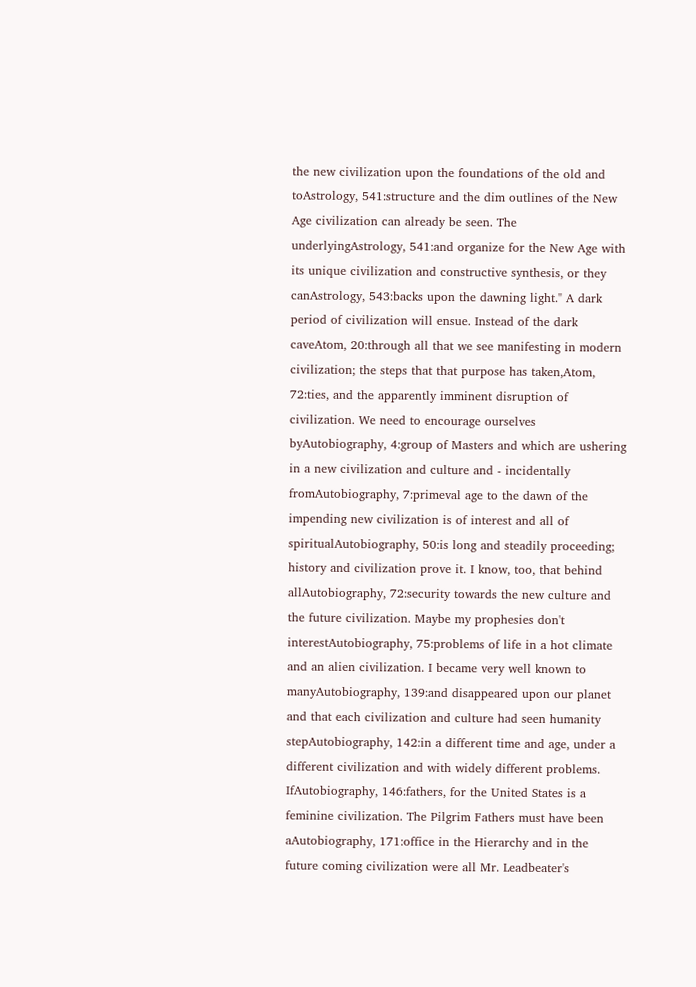the new civilization upon the foundations of the old and toAstrology, 541:structure and the dim outlines of the New Age civilization can already be seen. The underlyingAstrology, 541:and organize for the New Age with its unique civilization and constructive synthesis, or they canAstrology, 543:backs upon the dawning light." A dark period of civilization will ensue. Instead of the dark caveAtom, 20:through all that we see manifesting in modern civilization; the steps that that purpose has taken,Atom, 72:ties, and the apparently imminent disruption of civilization. We need to encourage ourselves byAutobiography, 4:group of Masters and which are ushering in a new civilization and culture and - incidentally fromAutobiography, 7:primeval age to the dawn of the impending new civilization is of interest and all of spiritualAutobiography, 50:is long and steadily proceeding; history and civilization prove it. I know, too, that behind allAutobiography, 72:security towards the new culture and the future civilization. Maybe my prophesies don't interestAutobiography, 75:problems of life in a hot climate and an alien civilization. I became very well known to manyAutobiography, 139:and disappeared upon our planet and that each civilization and culture had seen humanity stepAutobiography, 142:in a different time and age, under a different civilization and with widely different problems. IfAutobiography, 146:fathers, for the United States is a feminine civilization. The Pilgrim Fathers must have been aAutobiography, 171:office in the Hierarchy and in the future coming civilization were all Mr. Leadbeater's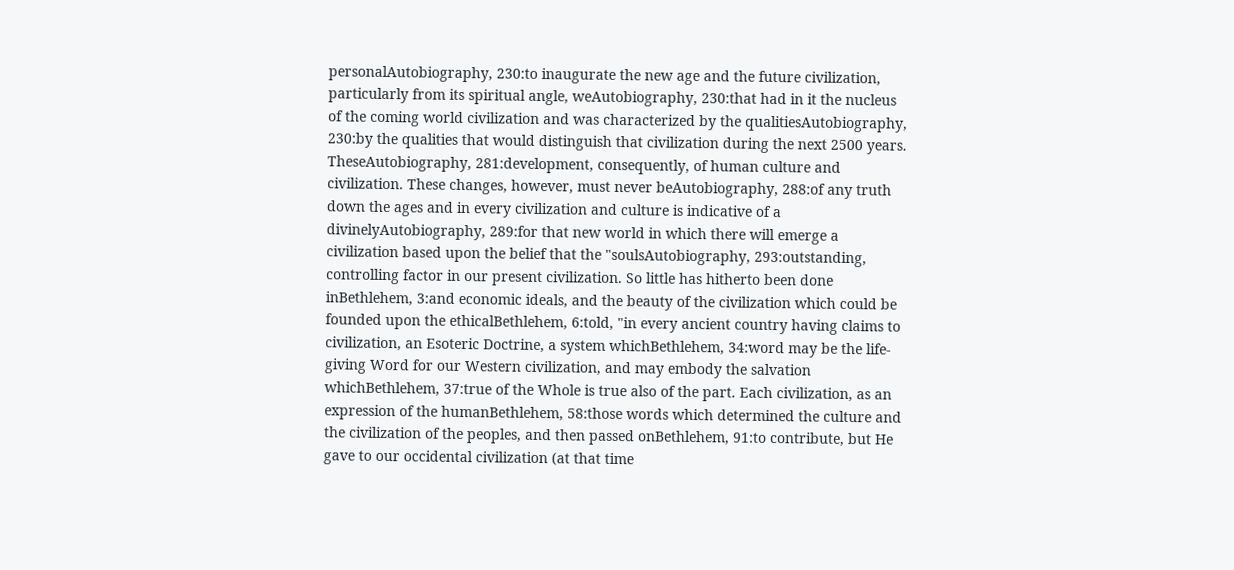personalAutobiography, 230:to inaugurate the new age and the future civilization, particularly from its spiritual angle, weAutobiography, 230:that had in it the nucleus of the coming world civilization and was characterized by the qualitiesAutobiography, 230:by the qualities that would distinguish that civilization during the next 2500 years. TheseAutobiography, 281:development, consequently, of human culture and civilization. These changes, however, must never beAutobiography, 288:of any truth down the ages and in every civilization and culture is indicative of a divinelyAutobiography, 289:for that new world in which there will emerge a civilization based upon the belief that the "soulsAutobiography, 293:outstanding, controlling factor in our present civilization. So little has hitherto been done inBethlehem, 3:and economic ideals, and the beauty of the civilization which could be founded upon the ethicalBethlehem, 6:told, "in every ancient country having claims to civilization, an Esoteric Doctrine, a system whichBethlehem, 34:word may be the life-giving Word for our Western civilization, and may embody the salvation whichBethlehem, 37:true of the Whole is true also of the part. Each civilization, as an expression of the humanBethlehem, 58:those words which determined the culture and the civilization of the peoples, and then passed onBethlehem, 91:to contribute, but He gave to our occidental civilization (at that time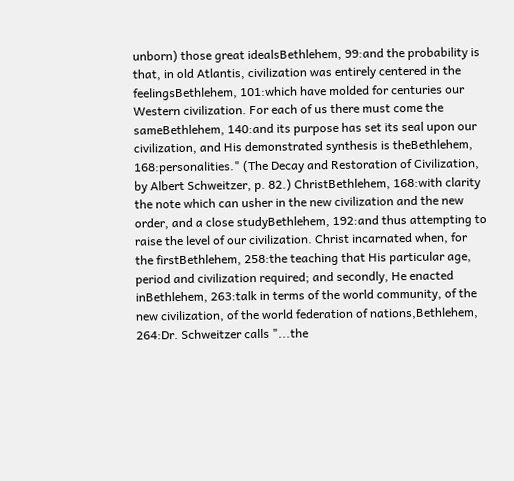unborn) those great idealsBethlehem, 99:and the probability is that, in old Atlantis, civilization was entirely centered in the feelingsBethlehem, 101:which have molded for centuries our Western civilization. For each of us there must come the sameBethlehem, 140:and its purpose has set its seal upon our civilization, and His demonstrated synthesis is theBethlehem, 168:personalities." (The Decay and Restoration of Civilization, by Albert Schweitzer, p. 82.) ChristBethlehem, 168:with clarity the note which can usher in the new civilization and the new order, and a close studyBethlehem, 192:and thus attempting to raise the level of our civilization. Christ incarnated when, for the firstBethlehem, 258:the teaching that His particular age, period and civilization required; and secondly, He enacted inBethlehem, 263:talk in terms of the world community, of the new civilization, of the world federation of nations,Bethlehem, 264:Dr. Schweitzer calls "...the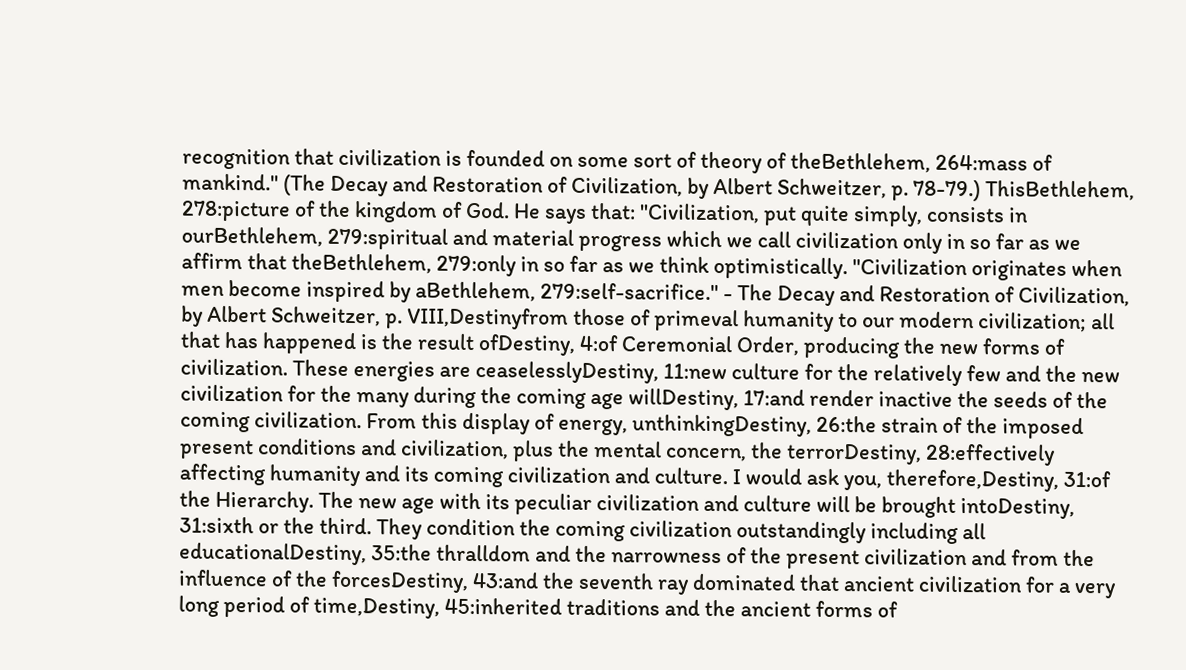recognition that civilization is founded on some sort of theory of theBethlehem, 264:mass of mankind." (The Decay and Restoration of Civilization, by Albert Schweitzer, p. 78-79.) ThisBethlehem, 278:picture of the kingdom of God. He says that: "Civilization, put quite simply, consists in ourBethlehem, 279:spiritual and material progress which we call civilization only in so far as we affirm that theBethlehem, 279:only in so far as we think optimistically. "Civilization originates when men become inspired by aBethlehem, 279:self-sacrifice." - The Decay and Restoration of Civilization, by Albert Schweitzer, p. VIII,Destinyfrom those of primeval humanity to our modern civilization; all that has happened is the result ofDestiny, 4:of Ceremonial Order, producing the new forms of civilization. These energies are ceaselesslyDestiny, 11:new culture for the relatively few and the new civilization for the many during the coming age willDestiny, 17:and render inactive the seeds of the coming civilization. From this display of energy, unthinkingDestiny, 26:the strain of the imposed present conditions and civilization, plus the mental concern, the terrorDestiny, 28:effectively affecting humanity and its coming civilization and culture. I would ask you, therefore,Destiny, 31:of the Hierarchy. The new age with its peculiar civilization and culture will be brought intoDestiny, 31:sixth or the third. They condition the coming civilization outstandingly including all educationalDestiny, 35:the thralldom and the narrowness of the present civilization and from the influence of the forcesDestiny, 43:and the seventh ray dominated that ancient civilization for a very long period of time,Destiny, 45:inherited traditions and the ancient forms of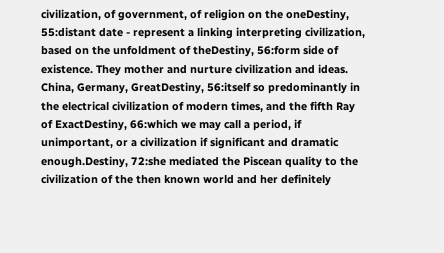civilization, of government, of religion on the oneDestiny, 55:distant date - represent a linking interpreting civilization, based on the unfoldment of theDestiny, 56:form side of existence. They mother and nurture civilization and ideas. China, Germany, GreatDestiny, 56:itself so predominantly in the electrical civilization of modern times, and the fifth Ray of ExactDestiny, 66:which we may call a period, if unimportant, or a civilization if significant and dramatic enough.Destiny, 72:she mediated the Piscean quality to the civilization of the then known world and her definitely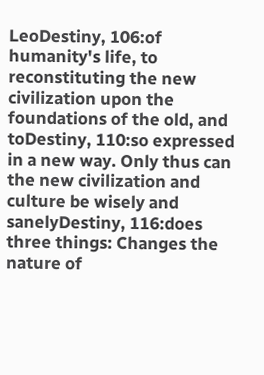LeoDestiny, 106:of humanity's life, to reconstituting the new civilization upon the foundations of the old, and toDestiny, 110:so expressed in a new way. Only thus can the new civilization and culture be wisely and sanelyDestiny, 116:does three things: Changes the nature of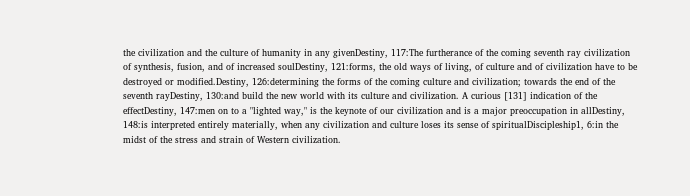the civilization and the culture of humanity in any givenDestiny, 117:The furtherance of the coming seventh ray civilization of synthesis, fusion, and of increased soulDestiny, 121:forms, the old ways of living, of culture and of civilization have to be destroyed or modified.Destiny, 126:determining the forms of the coming culture and civilization; towards the end of the seventh rayDestiny, 130:and build the new world with its culture and civilization. A curious [131] indication of the effectDestiny, 147:men on to a "lighted way," is the keynote of our civilization and is a major preoccupation in allDestiny, 148:is interpreted entirely materially, when any civilization and culture loses its sense of spiritualDiscipleship1, 6:in the midst of the stress and strain of Western civilization.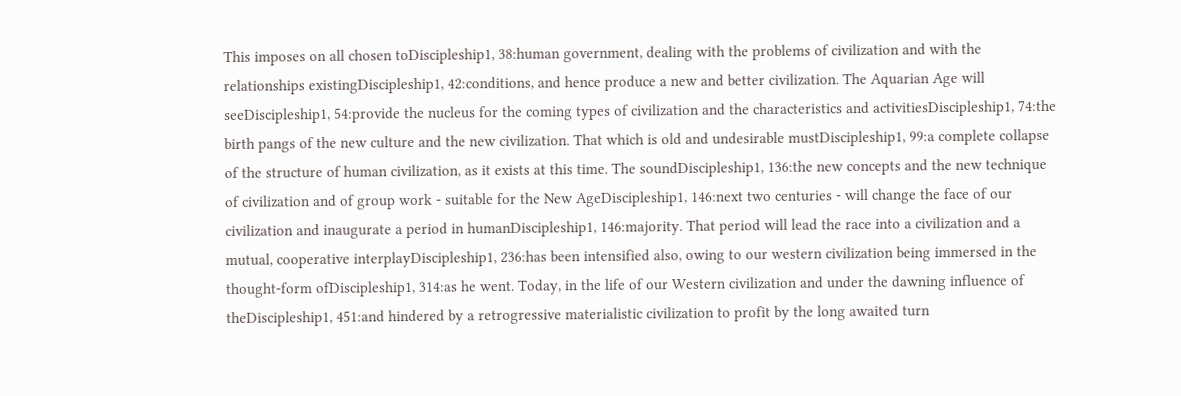This imposes on all chosen toDiscipleship1, 38:human government, dealing with the problems of civilization and with the relationships existingDiscipleship1, 42:conditions, and hence produce a new and better civilization. The Aquarian Age will seeDiscipleship1, 54:provide the nucleus for the coming types of civilization and the characteristics and activitiesDiscipleship1, 74:the birth pangs of the new culture and the new civilization. That which is old and undesirable mustDiscipleship1, 99:a complete collapse of the structure of human civilization, as it exists at this time. The soundDiscipleship1, 136:the new concepts and the new technique of civilization and of group work - suitable for the New AgeDiscipleship1, 146:next two centuries - will change the face of our civilization and inaugurate a period in humanDiscipleship1, 146:majority. That period will lead the race into a civilization and a mutual, cooperative interplayDiscipleship1, 236:has been intensified also, owing to our western civilization being immersed in the thought-form ofDiscipleship1, 314:as he went. Today, in the life of our Western civilization and under the dawning influence of theDiscipleship1, 451:and hindered by a retrogressive materialistic civilization to profit by the long awaited turn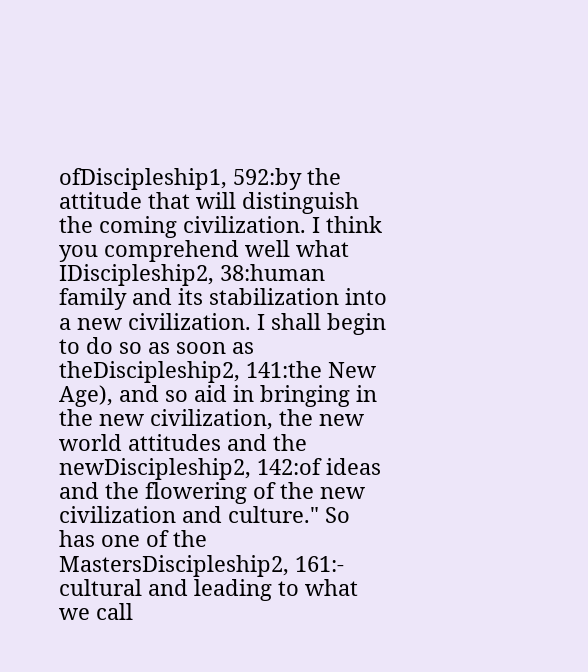ofDiscipleship1, 592:by the attitude that will distinguish the coming civilization. I think you comprehend well what IDiscipleship2, 38:human family and its stabilization into a new civilization. I shall begin to do so as soon as theDiscipleship2, 141:the New Age), and so aid in bringing in the new civilization, the new world attitudes and the newDiscipleship2, 142:of ideas and the flowering of the new civilization and culture." So has one of the MastersDiscipleship2, 161:- cultural and leading to what we call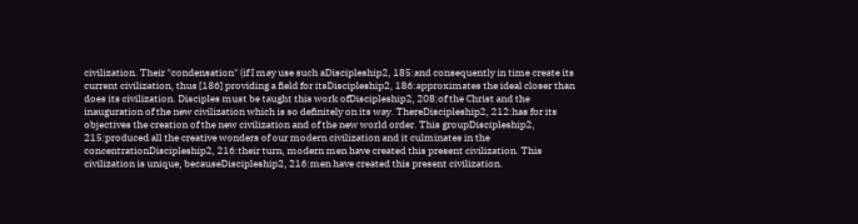civilization. Their "condensation" (if I may use such aDiscipleship2, 185:and consequently in time create its current civilization, thus [186] providing a field for itsDiscipleship2, 186:approximates the ideal closer than does its civilization. Disciples must be taught this work ofDiscipleship2, 208:of the Christ and the inauguration of the new civilization which is so definitely on its way. ThereDiscipleship2, 212:has for its objectives the creation of the new civilization and of the new world order. This groupDiscipleship2, 215:produced all the creative wonders of our modern civilization and it culminates in the concentrationDiscipleship2, 216:their turn, modern men have created this present civilization. This civilization is unique, becauseDiscipleship2, 216:men have created this present civilization.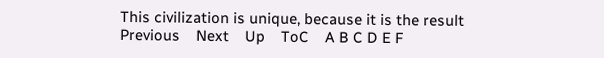This civilization is unique, because it is the result
Previous    Next    Up    ToC    A B C D E F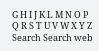G H I J K L M N O P Q R S T U V W X Y Z
Search Search web